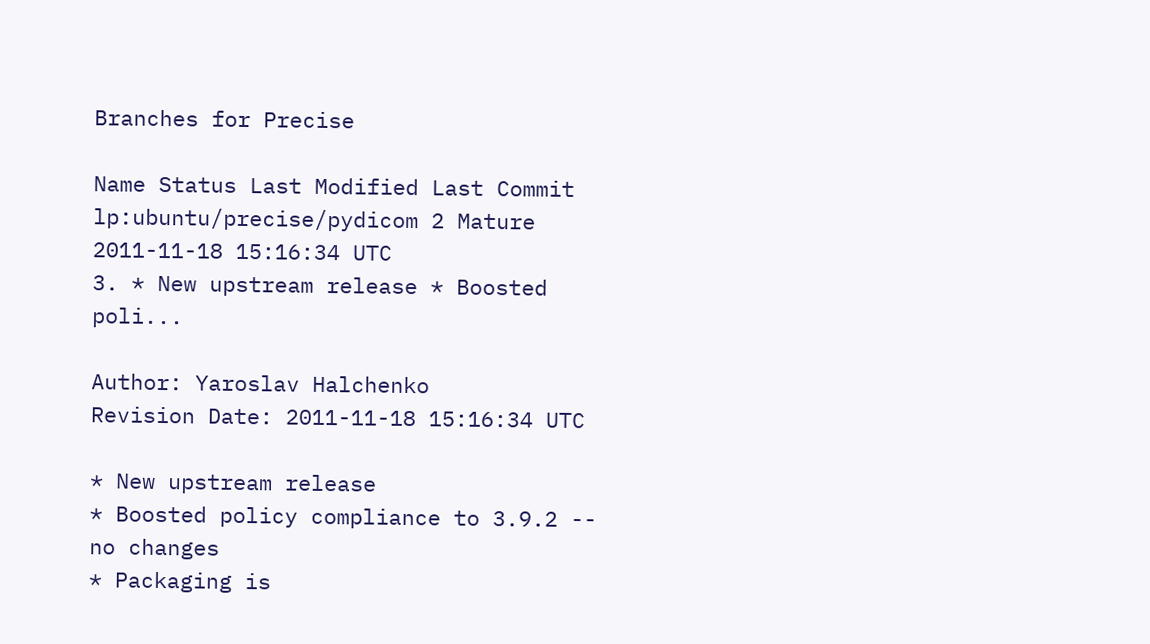Branches for Precise

Name Status Last Modified Last Commit
lp:ubuntu/precise/pydicom 2 Mature 2011-11-18 15:16:34 UTC
3. * New upstream release * Boosted poli...

Author: Yaroslav Halchenko
Revision Date: 2011-11-18 15:16:34 UTC

* New upstream release
* Boosted policy compliance to 3.9.2 -- no changes
* Packaging is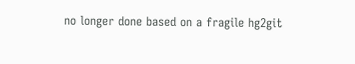no longer done based on a fragile hg2git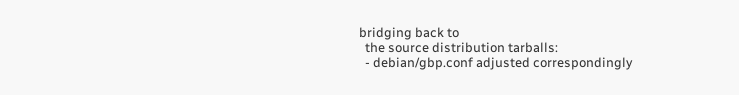bridging back to
  the source distribution tarballs:
  - debian/gbp.conf adjusted correspondingly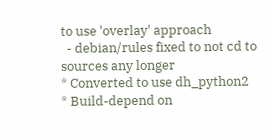to use 'overlay' approach
  - debian/rules fixed to not cd to sources any longer
* Converted to use dh_python2
* Build-depend on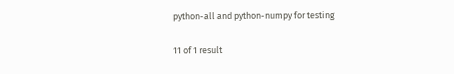python-all and python-numpy for testing

11 of 1 result